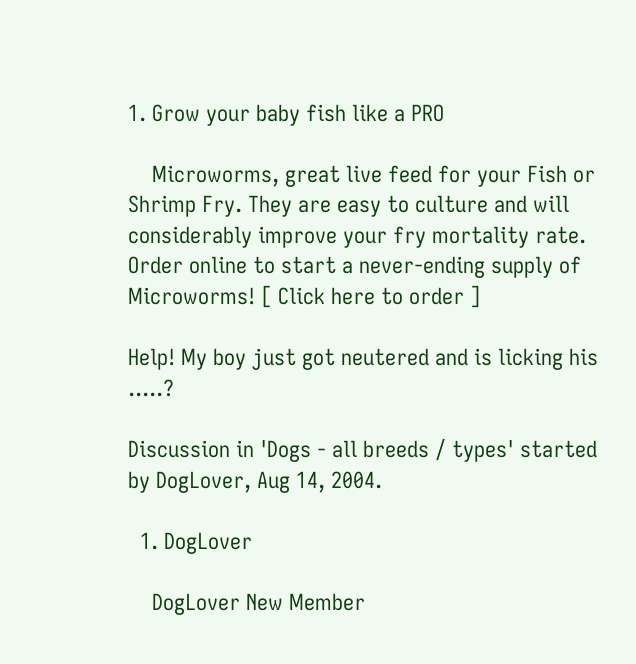1. Grow your baby fish like a PRO

    Microworms, great live feed for your Fish or Shrimp Fry. They are easy to culture and will considerably improve your fry mortality rate. Order online to start a never-ending supply of Microworms! [ Click here to order ]

Help! My boy just got neutered and is licking his .....?

Discussion in 'Dogs - all breeds / types' started by DogLover, Aug 14, 2004.

  1. DogLover

    DogLover New Member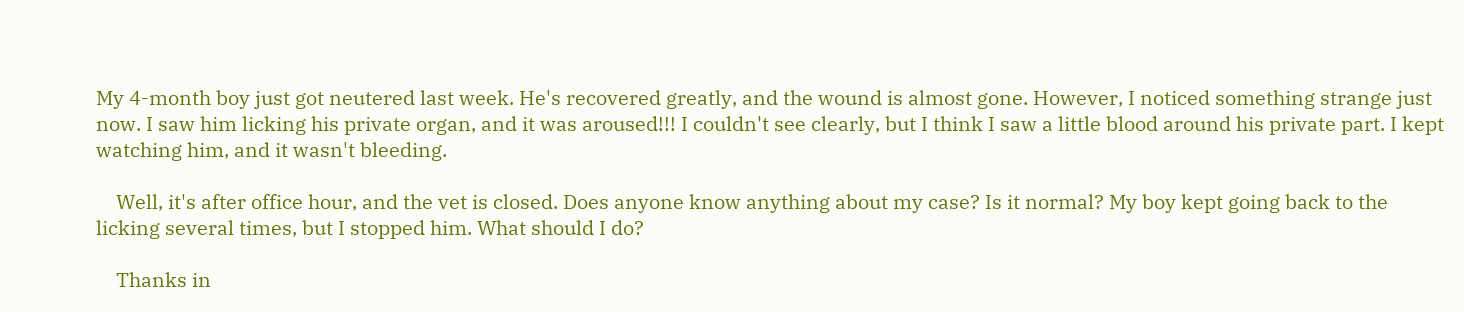My 4-month boy just got neutered last week. He's recovered greatly, and the wound is almost gone. However, I noticed something strange just now. I saw him licking his private organ, and it was aroused!!! I couldn't see clearly, but I think I saw a little blood around his private part. I kept watching him, and it wasn't bleeding.

    Well, it's after office hour, and the vet is closed. Does anyone know anything about my case? Is it normal? My boy kept going back to the licking several times, but I stopped him. What should I do?

    Thanks in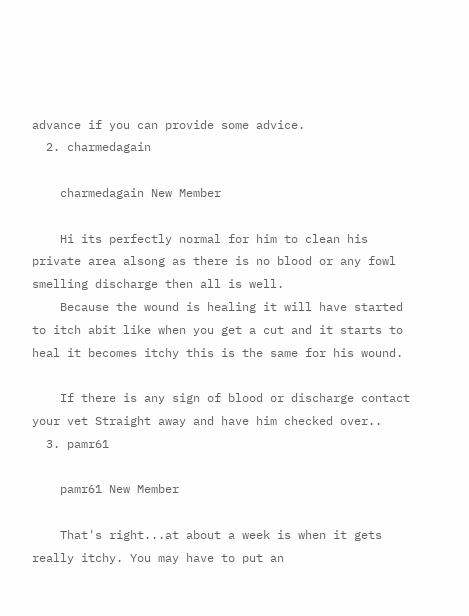advance if you can provide some advice.
  2. charmedagain

    charmedagain New Member

    Hi its perfectly normal for him to clean his private area alsong as there is no blood or any fowl smelling discharge then all is well.
    Because the wound is healing it will have started to itch abit like when you get a cut and it starts to heal it becomes itchy this is the same for his wound.

    If there is any sign of blood or discharge contact your vet Straight away and have him checked over..
  3. pamr61

    pamr61 New Member

    That's right...at about a week is when it gets really itchy. You may have to put an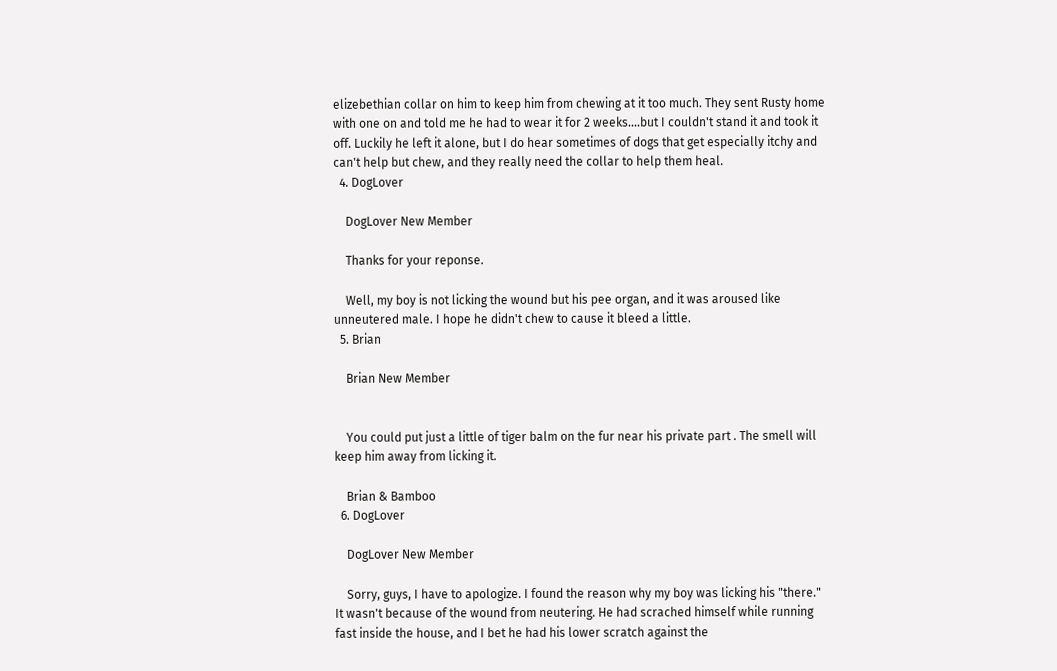elizebethian collar on him to keep him from chewing at it too much. They sent Rusty home with one on and told me he had to wear it for 2 weeks....but I couldn't stand it and took it off. Luckily he left it alone, but I do hear sometimes of dogs that get especially itchy and can't help but chew, and they really need the collar to help them heal.
  4. DogLover

    DogLover New Member

    Thanks for your reponse.

    Well, my boy is not licking the wound but his pee organ, and it was aroused like unneutered male. I hope he didn't chew to cause it bleed a little.
  5. Brian

    Brian New Member


    You could put just a little of tiger balm on the fur near his private part . The smell will keep him away from licking it.

    Brian & Bamboo
  6. DogLover

    DogLover New Member

    Sorry, guys, I have to apologize. I found the reason why my boy was licking his "there." It wasn't because of the wound from neutering. He had scrached himself while running fast inside the house, and I bet he had his lower scratch against the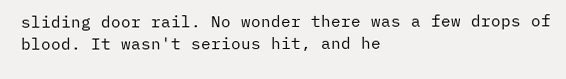sliding door rail. No wonder there was a few drops of blood. It wasn't serious hit, and he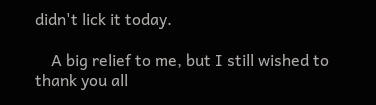didn't lick it today.

    A big relief to me, but I still wished to thank you all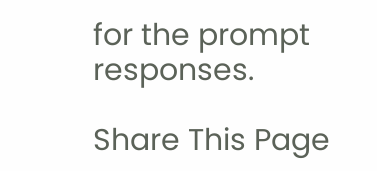for the prompt responses.

Share This Page